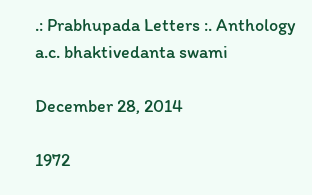.: Prabhupada Letters :. Anthology
a.c. bhaktivedanta swami

December 28, 2014

1972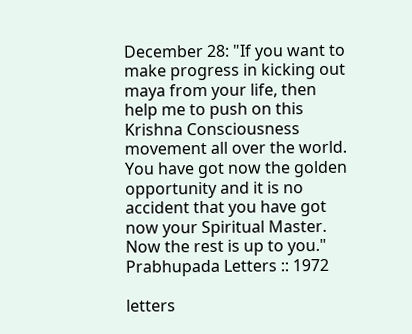December 28: "If you want to make progress in kicking out maya from your life, then help me to push on this Krishna Consciousness movement all over the world. You have got now the golden opportunity and it is no accident that you have got now your Spiritual Master. Now the rest is up to you."
Prabhupada Letters :: 1972

letters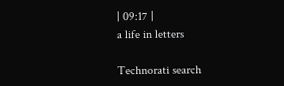| 09:17 |
a life in letters

Technorati search